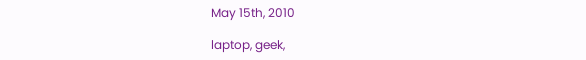May 15th, 2010

laptop, geek,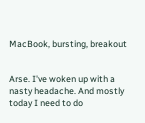MacBook, bursting, breakout


Arse. I've woken up with a nasty headache. And mostly today I need to do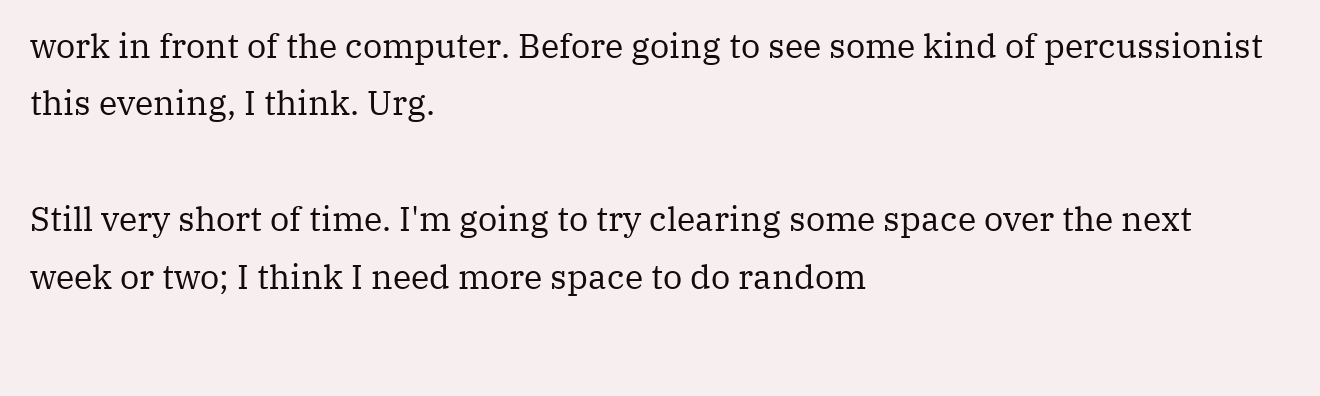work in front of the computer. Before going to see some kind of percussionist this evening, I think. Urg.

Still very short of time. I'm going to try clearing some space over the next week or two; I think I need more space to do random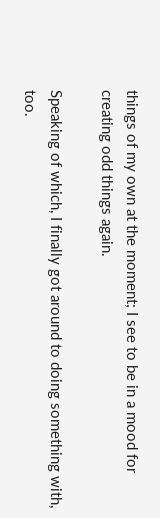things of my own at the moment; I see to be in a mood for creating odd things again.

Speaking of which, I finally got around to doing something with, too.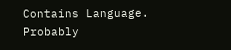Contains Language. Probably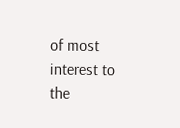of most interest to the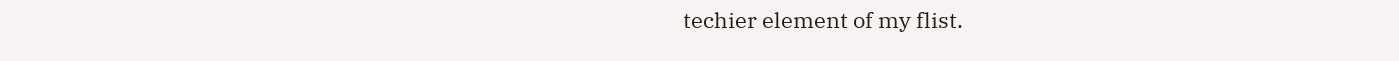techier element of my flist.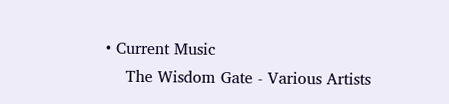• Current Music
    The Wisdom Gate - Various Artists